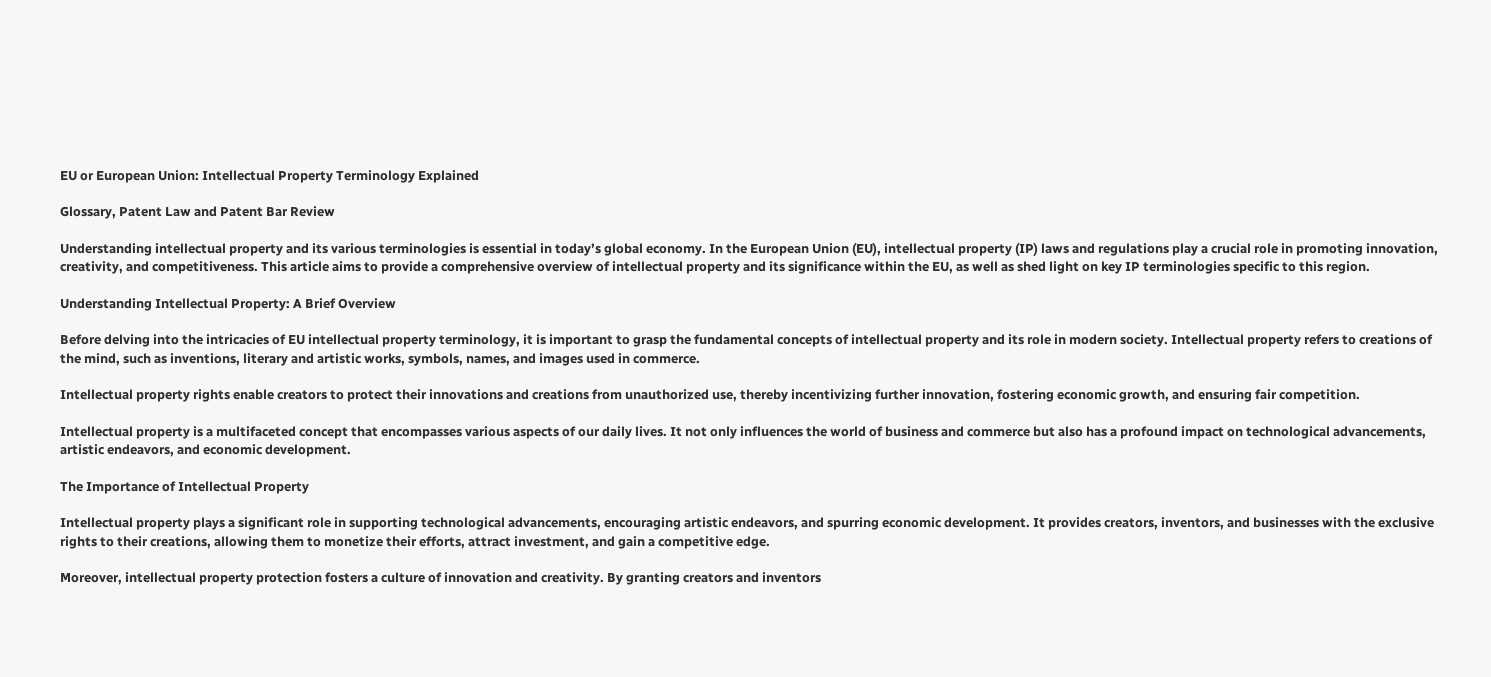EU or European Union: Intellectual Property Terminology Explained

Glossary, Patent Law and Patent Bar Review

Understanding intellectual property and its various terminologies is essential in today’s global economy. In the European Union (EU), intellectual property (IP) laws and regulations play a crucial role in promoting innovation, creativity, and competitiveness. This article aims to provide a comprehensive overview of intellectual property and its significance within the EU, as well as shed light on key IP terminologies specific to this region.

Understanding Intellectual Property: A Brief Overview

Before delving into the intricacies of EU intellectual property terminology, it is important to grasp the fundamental concepts of intellectual property and its role in modern society. Intellectual property refers to creations of the mind, such as inventions, literary and artistic works, symbols, names, and images used in commerce.

Intellectual property rights enable creators to protect their innovations and creations from unauthorized use, thereby incentivizing further innovation, fostering economic growth, and ensuring fair competition.

Intellectual property is a multifaceted concept that encompasses various aspects of our daily lives. It not only influences the world of business and commerce but also has a profound impact on technological advancements, artistic endeavors, and economic development.

The Importance of Intellectual Property

Intellectual property plays a significant role in supporting technological advancements, encouraging artistic endeavors, and spurring economic development. It provides creators, inventors, and businesses with the exclusive rights to their creations, allowing them to monetize their efforts, attract investment, and gain a competitive edge.

Moreover, intellectual property protection fosters a culture of innovation and creativity. By granting creators and inventors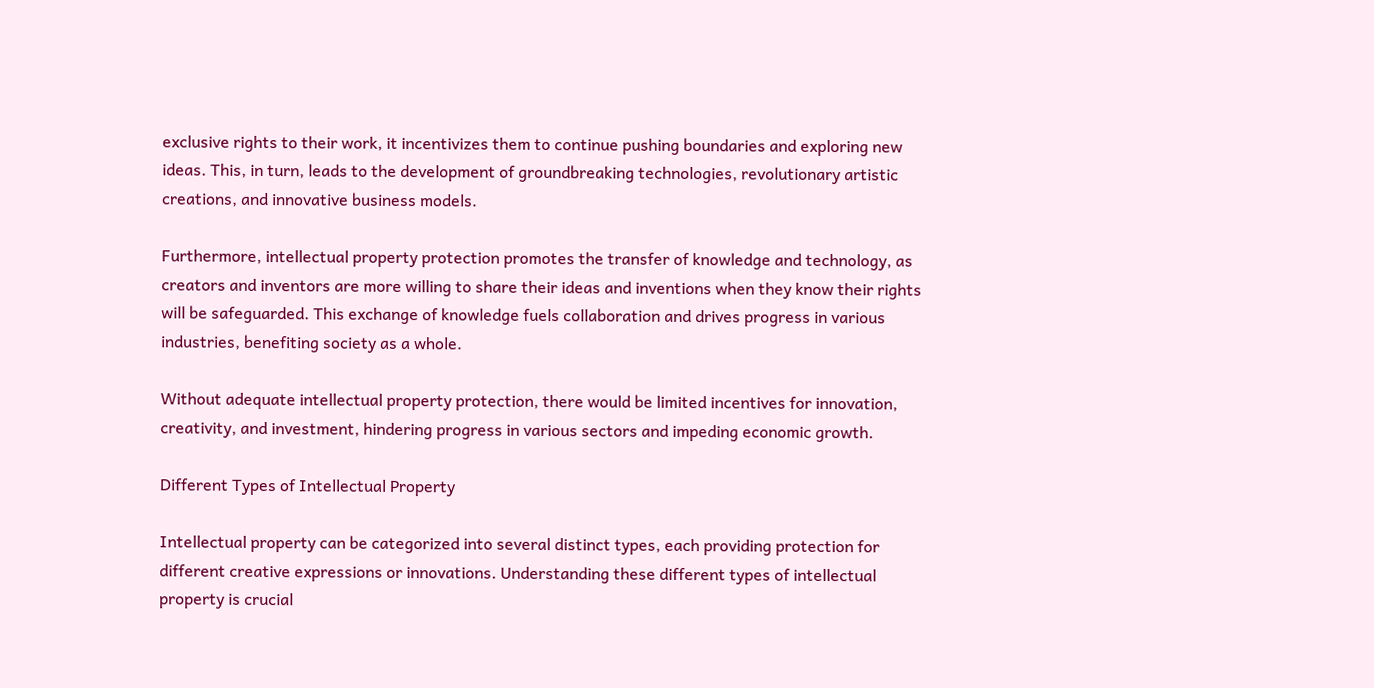exclusive rights to their work, it incentivizes them to continue pushing boundaries and exploring new ideas. This, in turn, leads to the development of groundbreaking technologies, revolutionary artistic creations, and innovative business models.

Furthermore, intellectual property protection promotes the transfer of knowledge and technology, as creators and inventors are more willing to share their ideas and inventions when they know their rights will be safeguarded. This exchange of knowledge fuels collaboration and drives progress in various industries, benefiting society as a whole.

Without adequate intellectual property protection, there would be limited incentives for innovation, creativity, and investment, hindering progress in various sectors and impeding economic growth.

Different Types of Intellectual Property

Intellectual property can be categorized into several distinct types, each providing protection for different creative expressions or innovations. Understanding these different types of intellectual property is crucial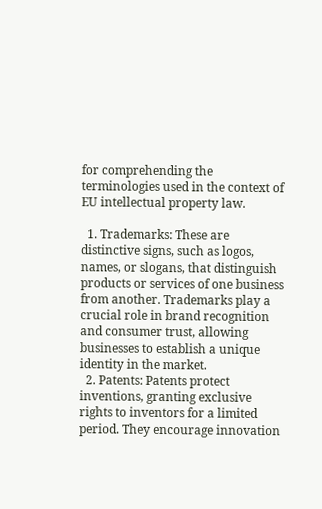for comprehending the terminologies used in the context of EU intellectual property law.

  1. Trademarks: These are distinctive signs, such as logos, names, or slogans, that distinguish products or services of one business from another. Trademarks play a crucial role in brand recognition and consumer trust, allowing businesses to establish a unique identity in the market.
  2. Patents: Patents protect inventions, granting exclusive rights to inventors for a limited period. They encourage innovation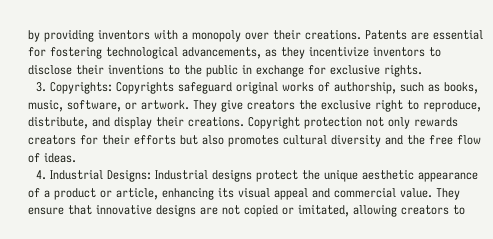by providing inventors with a monopoly over their creations. Patents are essential for fostering technological advancements, as they incentivize inventors to disclose their inventions to the public in exchange for exclusive rights.
  3. Copyrights: Copyrights safeguard original works of authorship, such as books, music, software, or artwork. They give creators the exclusive right to reproduce, distribute, and display their creations. Copyright protection not only rewards creators for their efforts but also promotes cultural diversity and the free flow of ideas.
  4. Industrial Designs: Industrial designs protect the unique aesthetic appearance of a product or article, enhancing its visual appeal and commercial value. They ensure that innovative designs are not copied or imitated, allowing creators to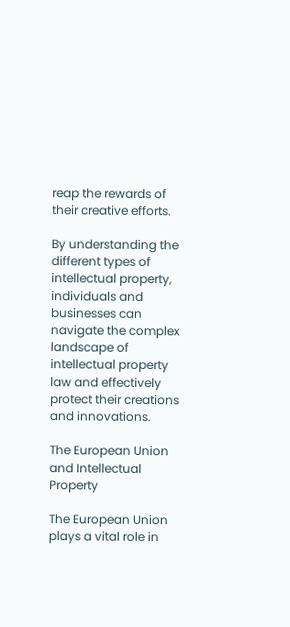reap the rewards of their creative efforts.

By understanding the different types of intellectual property, individuals and businesses can navigate the complex landscape of intellectual property law and effectively protect their creations and innovations.

The European Union and Intellectual Property

The European Union plays a vital role in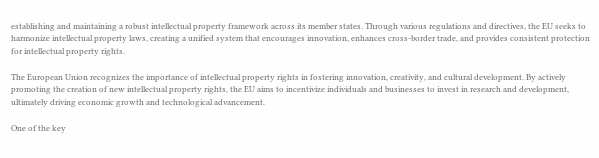establishing and maintaining a robust intellectual property framework across its member states. Through various regulations and directives, the EU seeks to harmonize intellectual property laws, creating a unified system that encourages innovation, enhances cross-border trade, and provides consistent protection for intellectual property rights.

The European Union recognizes the importance of intellectual property rights in fostering innovation, creativity, and cultural development. By actively promoting the creation of new intellectual property rights, the EU aims to incentivize individuals and businesses to invest in research and development, ultimately driving economic growth and technological advancement.

One of the key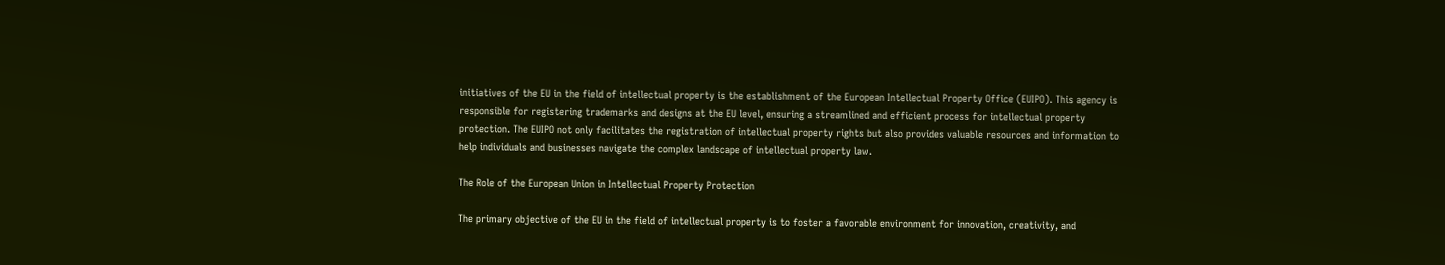initiatives of the EU in the field of intellectual property is the establishment of the European Intellectual Property Office (EUIPO). This agency is responsible for registering trademarks and designs at the EU level, ensuring a streamlined and efficient process for intellectual property protection. The EUIPO not only facilitates the registration of intellectual property rights but also provides valuable resources and information to help individuals and businesses navigate the complex landscape of intellectual property law.

The Role of the European Union in Intellectual Property Protection

The primary objective of the EU in the field of intellectual property is to foster a favorable environment for innovation, creativity, and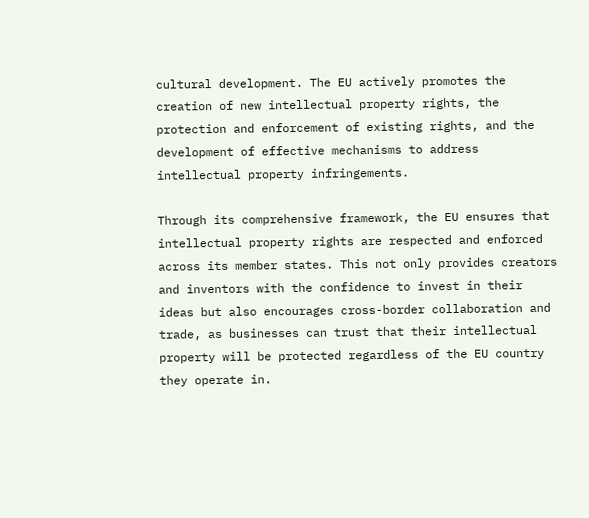cultural development. The EU actively promotes the creation of new intellectual property rights, the protection and enforcement of existing rights, and the development of effective mechanisms to address intellectual property infringements.

Through its comprehensive framework, the EU ensures that intellectual property rights are respected and enforced across its member states. This not only provides creators and inventors with the confidence to invest in their ideas but also encourages cross-border collaboration and trade, as businesses can trust that their intellectual property will be protected regardless of the EU country they operate in.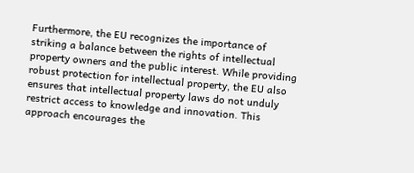Furthermore, the EU recognizes the importance of striking a balance between the rights of intellectual property owners and the public interest. While providing robust protection for intellectual property, the EU also ensures that intellectual property laws do not unduly restrict access to knowledge and innovation. This approach encourages the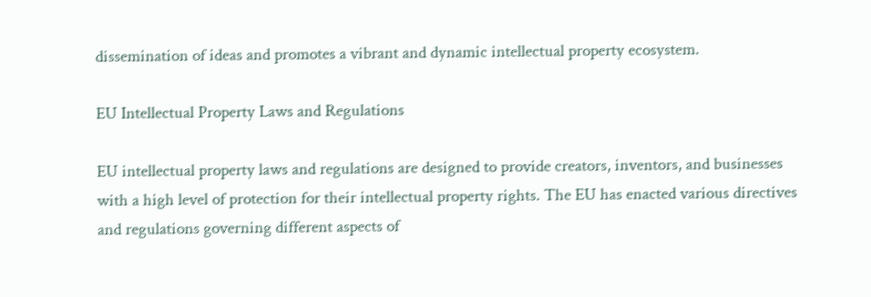dissemination of ideas and promotes a vibrant and dynamic intellectual property ecosystem.

EU Intellectual Property Laws and Regulations

EU intellectual property laws and regulations are designed to provide creators, inventors, and businesses with a high level of protection for their intellectual property rights. The EU has enacted various directives and regulations governing different aspects of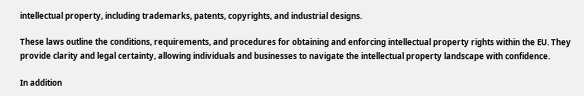intellectual property, including trademarks, patents, copyrights, and industrial designs.

These laws outline the conditions, requirements, and procedures for obtaining and enforcing intellectual property rights within the EU. They provide clarity and legal certainty, allowing individuals and businesses to navigate the intellectual property landscape with confidence.

In addition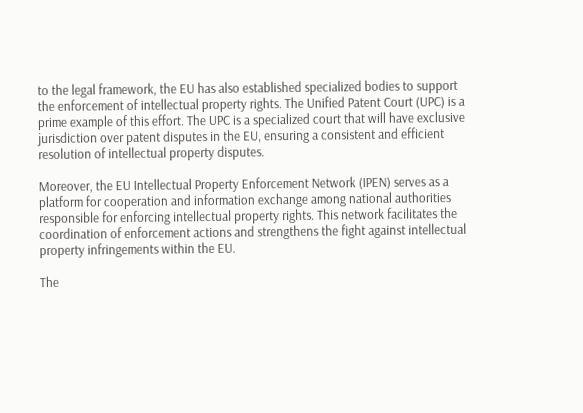to the legal framework, the EU has also established specialized bodies to support the enforcement of intellectual property rights. The Unified Patent Court (UPC) is a prime example of this effort. The UPC is a specialized court that will have exclusive jurisdiction over patent disputes in the EU, ensuring a consistent and efficient resolution of intellectual property disputes.

Moreover, the EU Intellectual Property Enforcement Network (IPEN) serves as a platform for cooperation and information exchange among national authorities responsible for enforcing intellectual property rights. This network facilitates the coordination of enforcement actions and strengthens the fight against intellectual property infringements within the EU.

The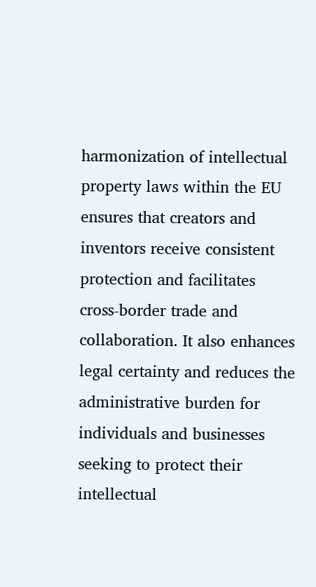harmonization of intellectual property laws within the EU ensures that creators and inventors receive consistent protection and facilitates cross-border trade and collaboration. It also enhances legal certainty and reduces the administrative burden for individuals and businesses seeking to protect their intellectual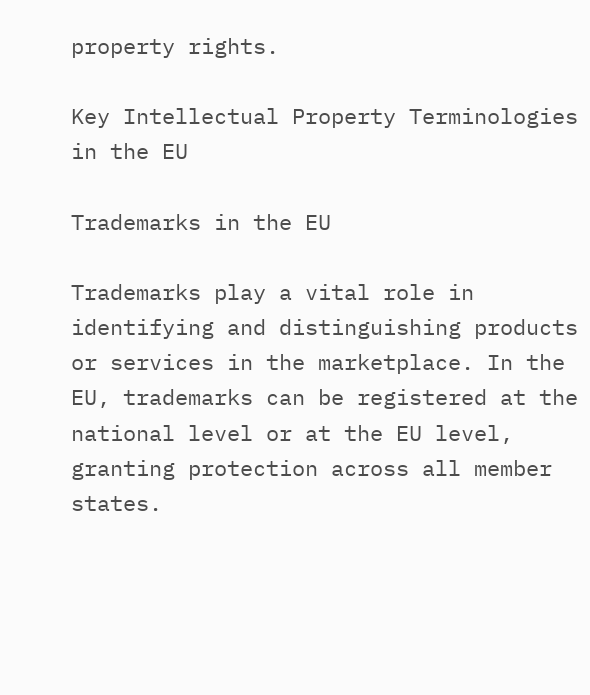property rights.

Key Intellectual Property Terminologies in the EU

Trademarks in the EU

Trademarks play a vital role in identifying and distinguishing products or services in the marketplace. In the EU, trademarks can be registered at the national level or at the EU level, granting protection across all member states.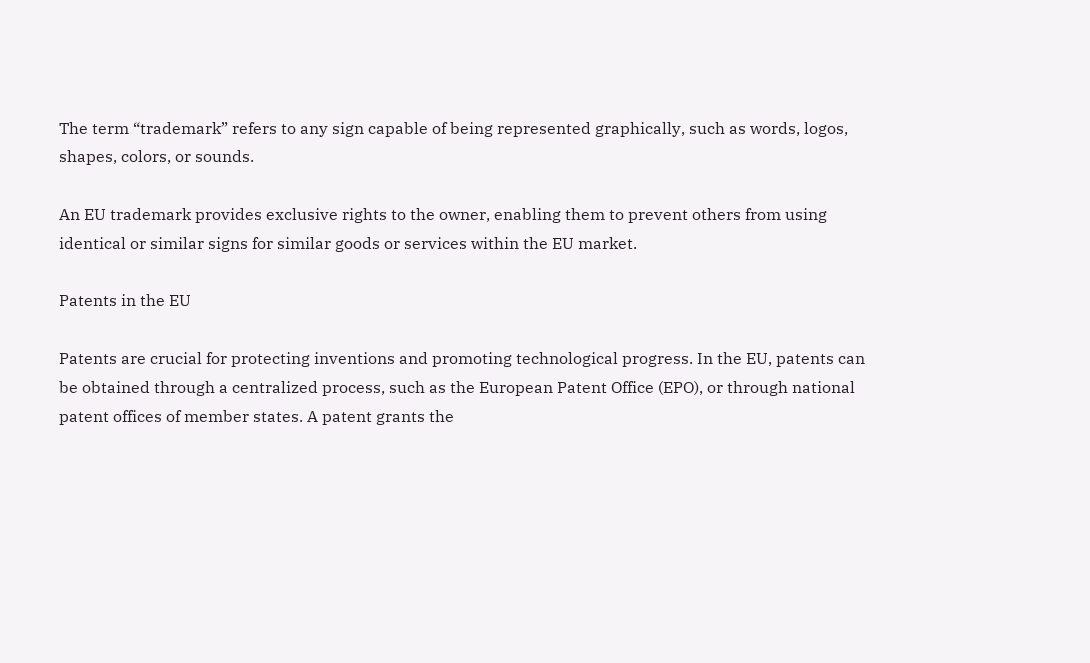The term “trademark” refers to any sign capable of being represented graphically, such as words, logos, shapes, colors, or sounds.

An EU trademark provides exclusive rights to the owner, enabling them to prevent others from using identical or similar signs for similar goods or services within the EU market.

Patents in the EU

Patents are crucial for protecting inventions and promoting technological progress. In the EU, patents can be obtained through a centralized process, such as the European Patent Office (EPO), or through national patent offices of member states. A patent grants the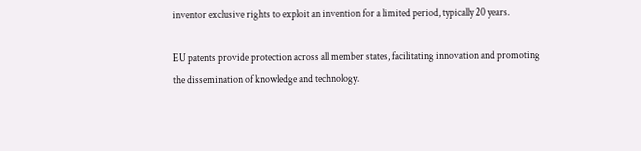inventor exclusive rights to exploit an invention for a limited period, typically 20 years.

EU patents provide protection across all member states, facilitating innovation and promoting the dissemination of knowledge and technology.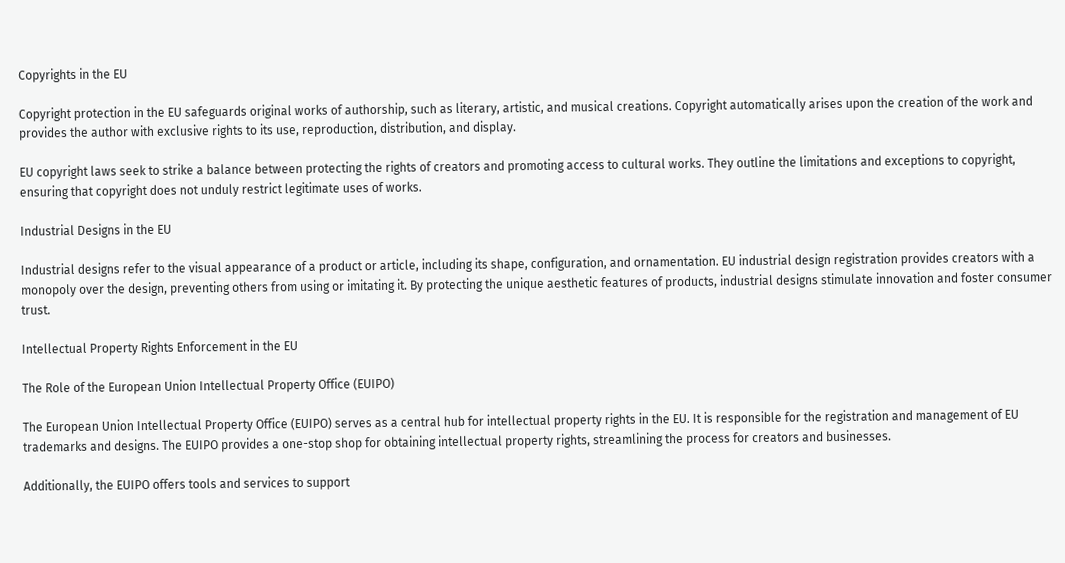Copyrights in the EU

Copyright protection in the EU safeguards original works of authorship, such as literary, artistic, and musical creations. Copyright automatically arises upon the creation of the work and provides the author with exclusive rights to its use, reproduction, distribution, and display.

EU copyright laws seek to strike a balance between protecting the rights of creators and promoting access to cultural works. They outline the limitations and exceptions to copyright, ensuring that copyright does not unduly restrict legitimate uses of works.

Industrial Designs in the EU

Industrial designs refer to the visual appearance of a product or article, including its shape, configuration, and ornamentation. EU industrial design registration provides creators with a monopoly over the design, preventing others from using or imitating it. By protecting the unique aesthetic features of products, industrial designs stimulate innovation and foster consumer trust.

Intellectual Property Rights Enforcement in the EU

The Role of the European Union Intellectual Property Office (EUIPO)

The European Union Intellectual Property Office (EUIPO) serves as a central hub for intellectual property rights in the EU. It is responsible for the registration and management of EU trademarks and designs. The EUIPO provides a one-stop shop for obtaining intellectual property rights, streamlining the process for creators and businesses.

Additionally, the EUIPO offers tools and services to support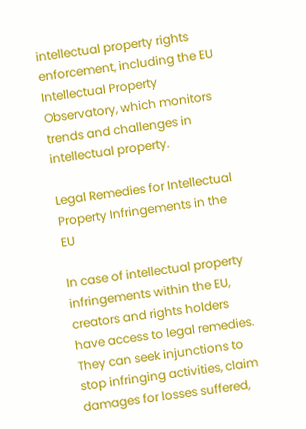intellectual property rights enforcement, including the EU Intellectual Property Observatory, which monitors trends and challenges in intellectual property.

Legal Remedies for Intellectual Property Infringements in the EU

In case of intellectual property infringements within the EU, creators and rights holders have access to legal remedies. They can seek injunctions to stop infringing activities, claim damages for losses suffered,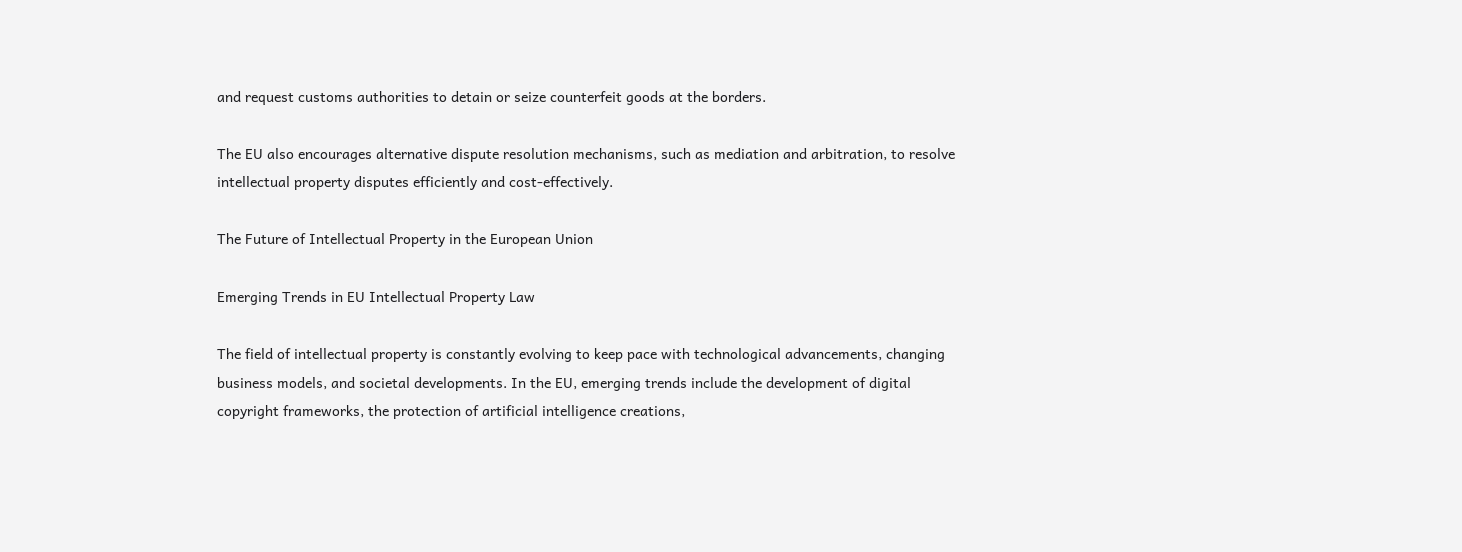and request customs authorities to detain or seize counterfeit goods at the borders.

The EU also encourages alternative dispute resolution mechanisms, such as mediation and arbitration, to resolve intellectual property disputes efficiently and cost-effectively.

The Future of Intellectual Property in the European Union

Emerging Trends in EU Intellectual Property Law

The field of intellectual property is constantly evolving to keep pace with technological advancements, changing business models, and societal developments. In the EU, emerging trends include the development of digital copyright frameworks, the protection of artificial intelligence creations,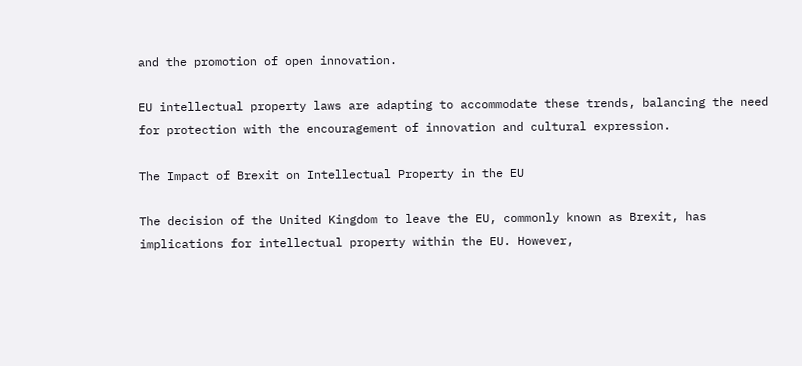and the promotion of open innovation.

EU intellectual property laws are adapting to accommodate these trends, balancing the need for protection with the encouragement of innovation and cultural expression.

The Impact of Brexit on Intellectual Property in the EU

The decision of the United Kingdom to leave the EU, commonly known as Brexit, has implications for intellectual property within the EU. However,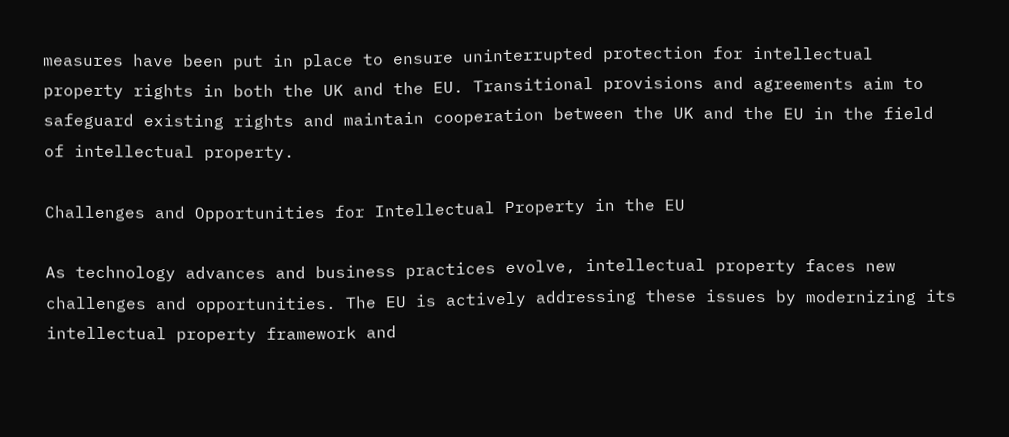measures have been put in place to ensure uninterrupted protection for intellectual property rights in both the UK and the EU. Transitional provisions and agreements aim to safeguard existing rights and maintain cooperation between the UK and the EU in the field of intellectual property.

Challenges and Opportunities for Intellectual Property in the EU

As technology advances and business practices evolve, intellectual property faces new challenges and opportunities. The EU is actively addressing these issues by modernizing its intellectual property framework and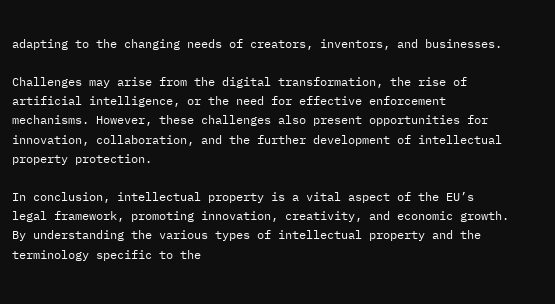adapting to the changing needs of creators, inventors, and businesses.

Challenges may arise from the digital transformation, the rise of artificial intelligence, or the need for effective enforcement mechanisms. However, these challenges also present opportunities for innovation, collaboration, and the further development of intellectual property protection.

In conclusion, intellectual property is a vital aspect of the EU’s legal framework, promoting innovation, creativity, and economic growth. By understanding the various types of intellectual property and the terminology specific to the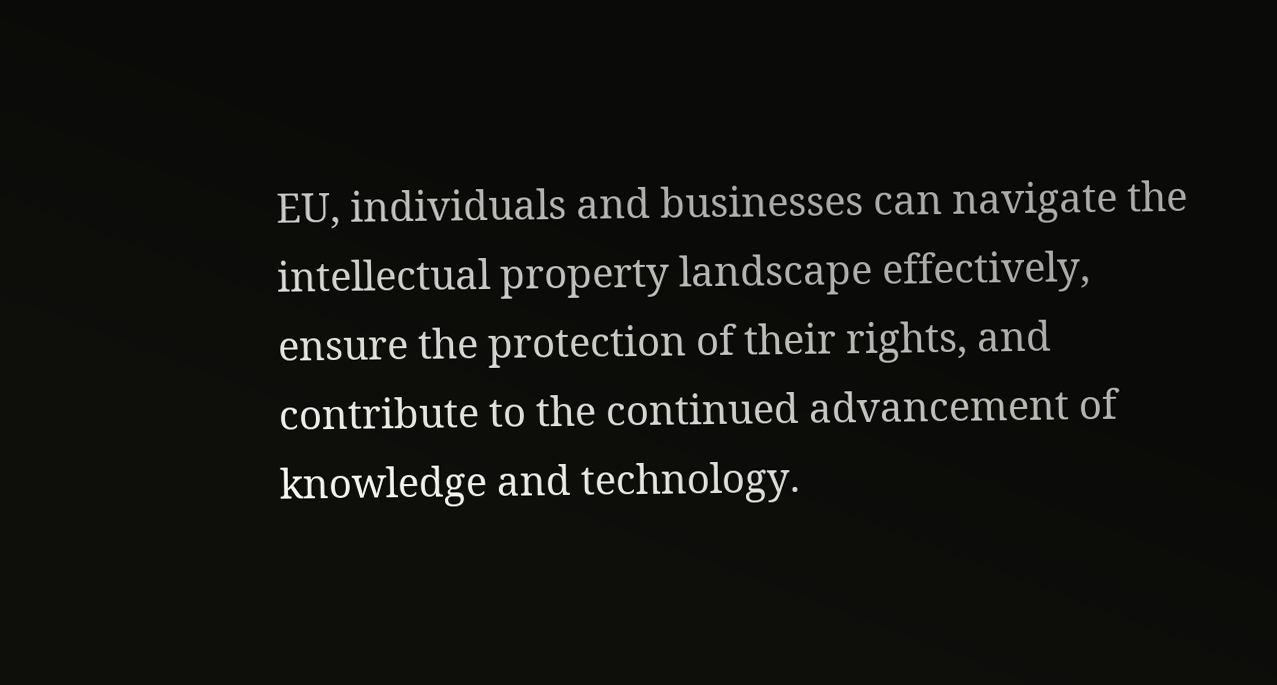EU, individuals and businesses can navigate the intellectual property landscape effectively, ensure the protection of their rights, and contribute to the continued advancement of knowledge and technology.